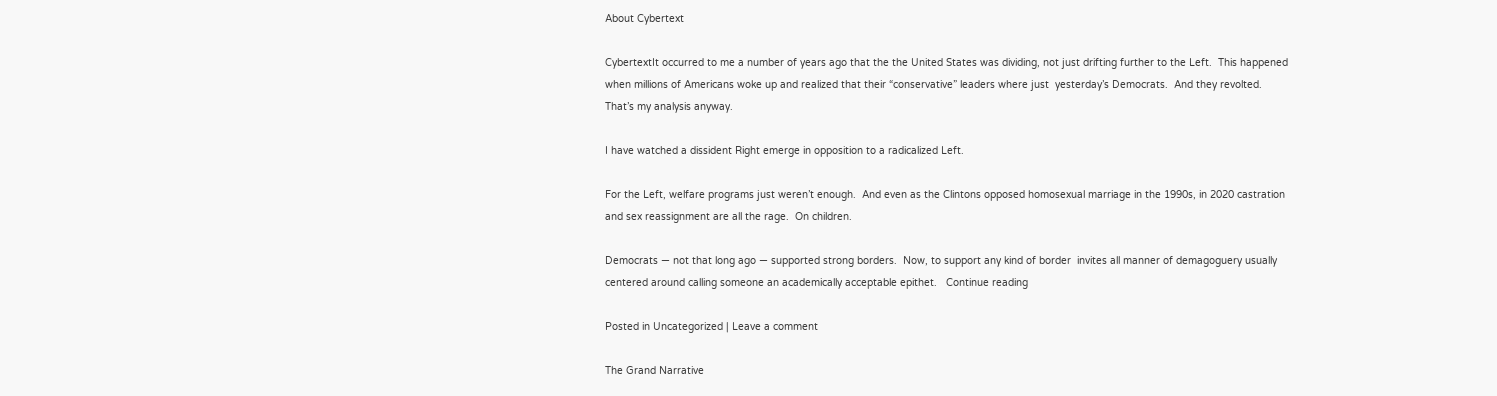About Cybertext

CybertextIt occurred to me a number of years ago that the the United States was dividing, not just drifting further to the Left.  This happened when millions of Americans woke up and realized that their “conservative” leaders where just  yesterday’s Democrats.  And they revolted.  That’s my analysis anyway.

I have watched a dissident Right emerge in opposition to a radicalized Left.

For the Left, welfare programs just weren’t enough.  And even as the Clintons opposed homosexual marriage in the 1990s, in 2020 castration and sex reassignment are all the rage.  On children.

Democrats — not that long ago — supported strong borders.  Now, to support any kind of border  invites all manner of demagoguery usually centered around calling someone an academically acceptable epithet.   Continue reading

Posted in Uncategorized | Leave a comment

The Grand Narrative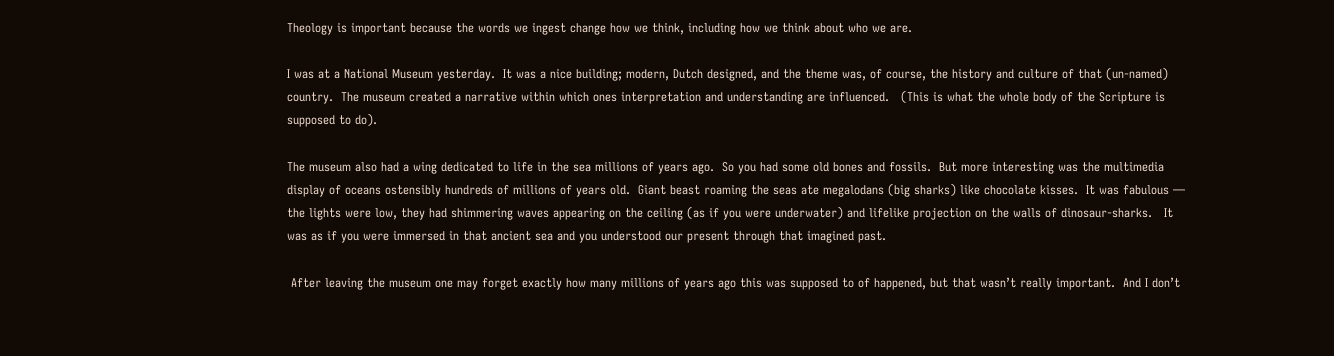Theology is important because the words we ingest change how we think, including how we think about who we are.

I was at a National Museum yesterday.  It was a nice building; modern, Dutch designed, and the theme was, of course, the history and culture of that (un-named) country.  The museum created a narrative within which ones interpretation and understanding are influenced.   (This is what the whole body of the Scripture is supposed to do).

The museum also had a wing dedicated to life in the sea millions of years ago.  So you had some old bones and fossils.  But more interesting was the multimedia display of oceans ostensibly hundreds of millions of years old.  Giant beast roaming the seas ate megalodans (big sharks) like chocolate kisses.  It was fabulous — the lights were low, they had shimmering waves appearing on the ceiling (as if you were underwater) and lifelike projection on the walls of dinosaur-sharks.   It was as if you were immersed in that ancient sea and you understood our present through that imagined past.

 After leaving the museum one may forget exactly how many millions of years ago this was supposed to of happened, but that wasn’t really important.  And I don’t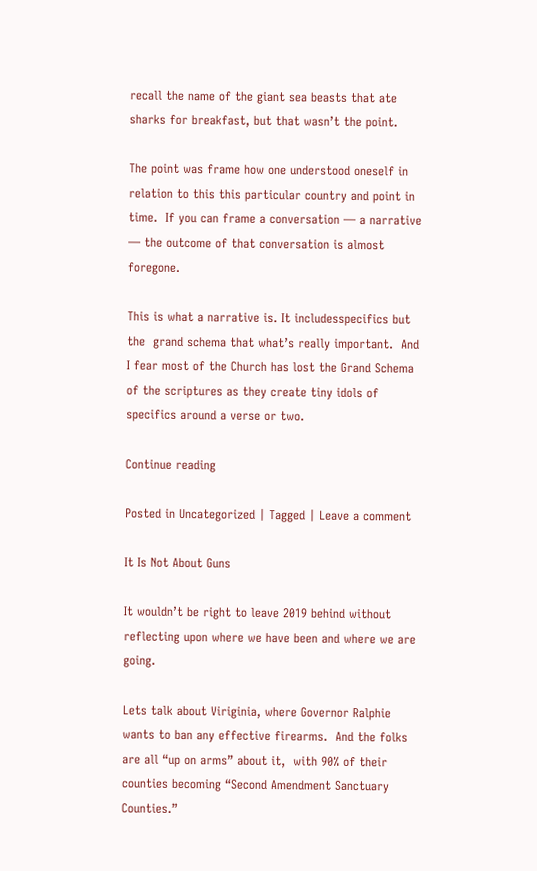recall the name of the giant sea beasts that ate sharks for breakfast, but that wasn’t the point.

The point was frame how one understood oneself in relation to this this particular country and point in time.  If you can frame a conversation — a narrative — the outcome of that conversation is almost foregone.

This is what a narrative is. It includesspecifics but the  grand schema that what’s really important.  And I fear most of the Church has lost the Grand Schema of the scriptures as they create tiny idols of specifics around a verse or two.

Continue reading

Posted in Uncategorized | Tagged | Leave a comment

It Is Not About Guns

It wouldn’t be right to leave 2019 behind without reflecting upon where we have been and where we are going.

Lets talk about Viriginia, where Governor Ralphie wants to ban any effective firearms.  And the folks are all “up on arms” about it,  with 90% of their counties becoming “Second Amendment Sanctuary Counties.”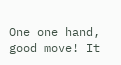One one hand, good move! It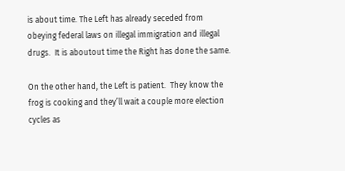is about time. The Left has already seceded from obeying federal laws on illegal immigration and illegal drugs.  It is aboutout time the Right has done the same.

On the other hand, the Left is patient.  They know the frog is cooking and they’ll wait a couple more election cycles as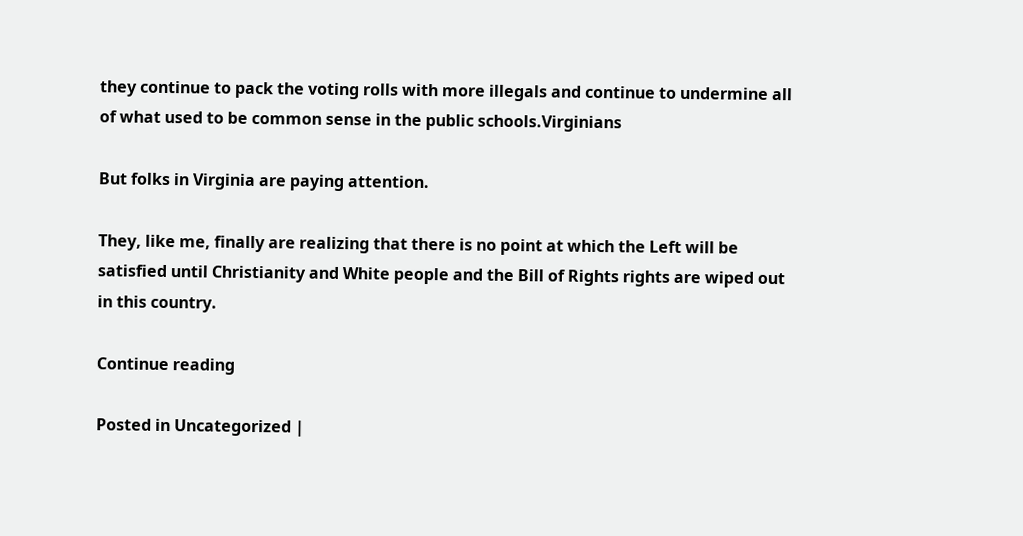they continue to pack the voting rolls with more illegals and continue to undermine all of what used to be common sense in the public schools.Virginians

But folks in Virginia are paying attention.

They, like me, finally are realizing that there is no point at which the Left will be satisfied until Christianity and White people and the Bill of Rights rights are wiped out in this country.

Continue reading

Posted in Uncategorized |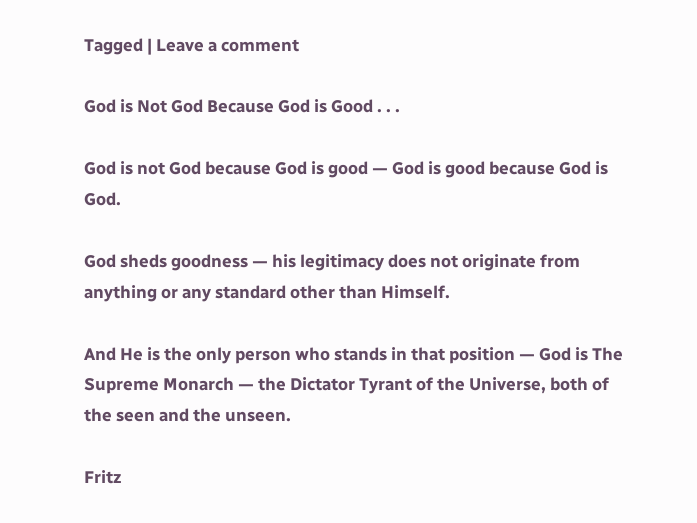Tagged | Leave a comment

God is Not God Because God is Good . . .

God is not God because God is good — God is good because God is God.

God sheds goodness — his legitimacy does not originate from anything or any standard other than Himself.

And He is the only person who stands in that position — God is The Supreme Monarch — the Dictator Tyrant of the Universe, both of the seen and the unseen.

Fritz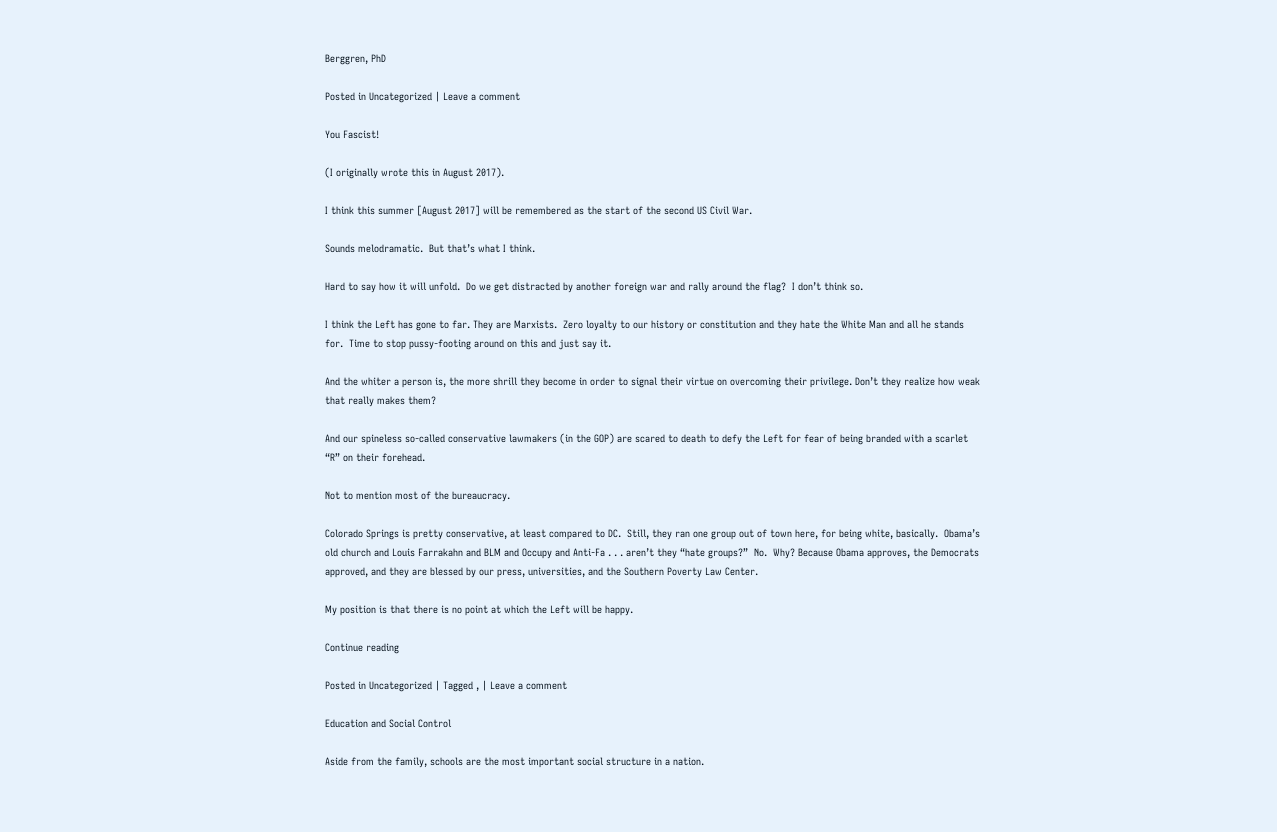Berggren, PhD

Posted in Uncategorized | Leave a comment

You Fascist!

(I originally wrote this in August 2017).

I think this summer [August 2017] will be remembered as the start of the second US Civil War.

Sounds melodramatic.  But that’s what I think.

Hard to say how it will unfold.  Do we get distracted by another foreign war and rally around the flag?  I don’t think so.

I think the Left has gone to far. They are Marxists.  Zero loyalty to our history or constitution and they hate the White Man and all he stands for.  Time to stop pussy-footing around on this and just say it.

And the whiter a person is, the more shrill they become in order to signal their virtue on overcoming their privilege. Don’t they realize how weak that really makes them?

And our spineless so-called conservative lawmakers (in the GOP) are scared to death to defy the Left for fear of being branded with a scarlet “R” on their forehead.

Not to mention most of the bureaucracy.

Colorado Springs is pretty conservative, at least compared to DC.  Still, they ran one group out of town here, for being white, basically.  Obama’s old church and Louis Farrakahn and BLM and Occupy and Anti-Fa . . . aren’t they “hate groups?”  No.  Why? Because Obama approves, the Democrats approved, and they are blessed by our press, universities, and the Southern Poverty Law Center.

My position is that there is no point at which the Left will be happy.

Continue reading

Posted in Uncategorized | Tagged , | Leave a comment

Education and Social Control

Aside from the family, schools are the most important social structure in a nation.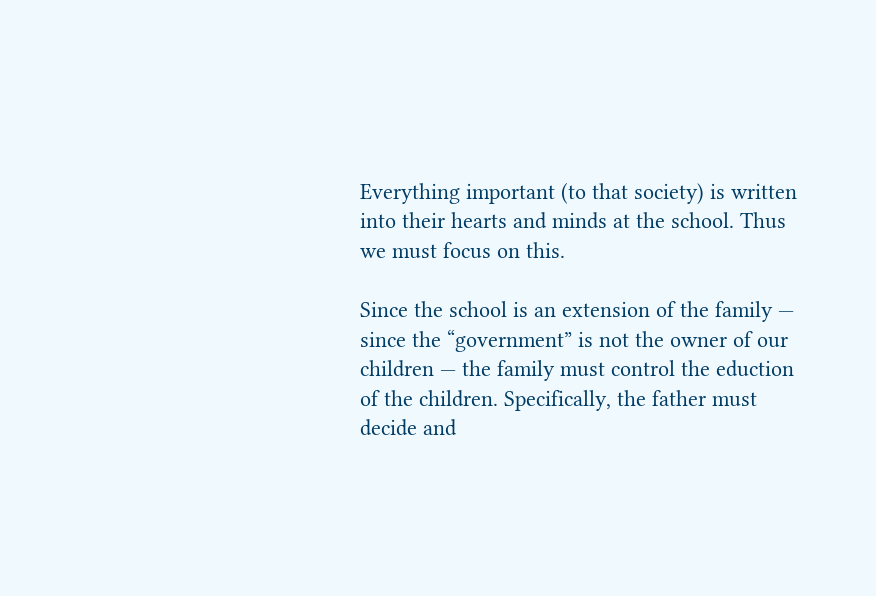Everything important (to that society) is written into their hearts and minds at the school. Thus we must focus on this.

Since the school is an extension of the family — since the “government” is not the owner of our children — the family must control the eduction of the children. Specifically, the father must decide and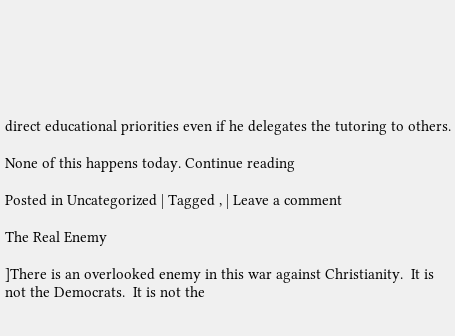direct educational priorities even if he delegates the tutoring to others.

None of this happens today. Continue reading

Posted in Uncategorized | Tagged , | Leave a comment

The Real Enemy

]There is an overlooked enemy in this war against Christianity.  It is not the Democrats.  It is not the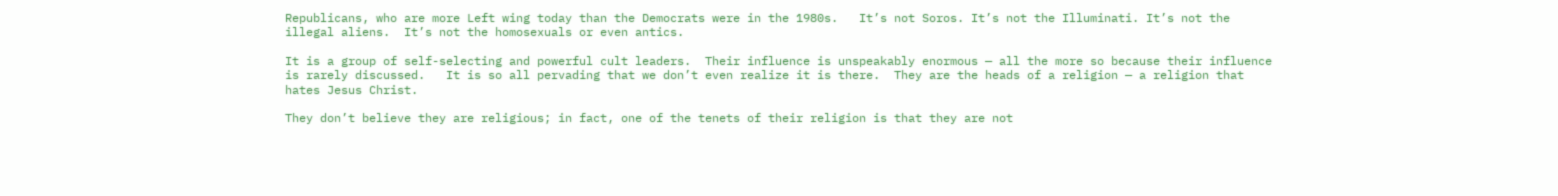Republicans, who are more Left wing today than the Democrats were in the 1980s.   It’s not Soros. It’s not the Illuminati. It’s not the illegal aliens.  It’s not the homosexuals or even antics.

It is a group of self-selecting and powerful cult leaders.  Their influence is unspeakably enormous — all the more so because their influence is rarely discussed.   It is so all pervading that we don’t even realize it is there.  They are the heads of a religion — a religion that hates Jesus Christ.

They don’t believe they are religious; in fact, one of the tenets of their religion is that they are not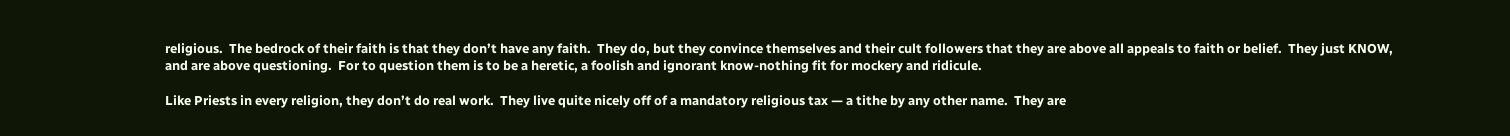religious.  The bedrock of their faith is that they don’t have any faith.  They do, but they convince themselves and their cult followers that they are above all appeals to faith or belief.  They just KNOW,  and are above questioning.  For to question them is to be a heretic, a foolish and ignorant know-nothing fit for mockery and ridicule.

Like Priests in every religion, they don’t do real work.  They live quite nicely off of a mandatory religious tax — a tithe by any other name.  They are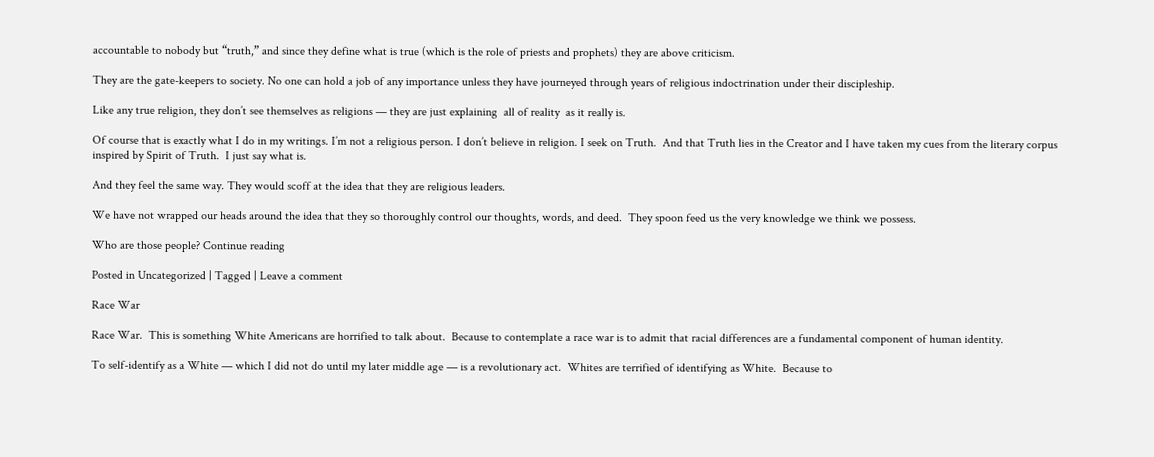accountable to nobody but “truth,” and since they define what is true (which is the role of priests and prophets) they are above criticism.

They are the gate-keepers to society. No one can hold a job of any importance unless they have journeyed through years of religious indoctrination under their discipleship.

Like any true religion, they don’t see themselves as religions — they are just explaining  all of reality  as it really is.

Of course that is exactly what I do in my writings. I’m not a religious person. I don’t believe in religion. I seek on Truth.  And that Truth lies in the Creator and I have taken my cues from the literary corpus inspired by Spirit of Truth.  I just say what is.

And they feel the same way. They would scoff at the idea that they are religious leaders.

We have not wrapped our heads around the idea that they so thoroughly control our thoughts, words, and deed.  They spoon feed us the very knowledge we think we possess.

Who are those people? Continue reading

Posted in Uncategorized | Tagged | Leave a comment

Race War

Race War.  This is something White Americans are horrified to talk about.  Because to contemplate a race war is to admit that racial differences are a fundamental component of human identity.

To self-identify as a White — which I did not do until my later middle age — is a revolutionary act.  Whites are terrified of identifying as White.  Because to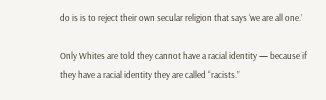do is is to reject their own secular religion that says ‘we are all one.’

Only Whites are told they cannot have a racial identity — because if they have a racial identity they are called “racists.”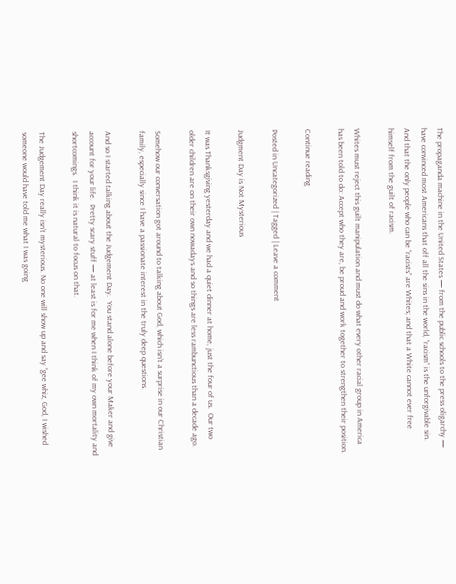The propaganda machine in the United States — from the public schools to the press oligarchy — have convinced most Americans that off all the sins in the world, “racism” is the unforgivable sin.  And that the only people who can be “racists” are Whites; and that a White cannot ever free himself from the guilt of racism.

Whites must reject this guilt manipulation and must do what every other racial group in America has been told to do: Accept who they are, be proud and work together to strengthen their position.

Continue reading

Posted in Uncategorized | Tagged | Leave a comment

Judgment Day is Not Mysterious

It was Thanksgiving yesterday and we had a quiet dinner at home, just the four of us.  Our two older children are on their own nowadays and so things are less rambunctious than a decade ago.

Somehow our conversation got around to talking about God, which isn’t a surprise in our Christian family, especially since I have a passionate interest in the truly deep questions.

And so I started talking about the Judgement Day.  You stand alone before your Maker and give account for your life.  Pretty scary stuff — at least is for me when I think of my own mortality and shortcomings.  I think it is natural to focus on that.

The Judgement Day really isn’t mysterious. No one will show up and say “gee whiz, God, I wished someone would have told me what I was going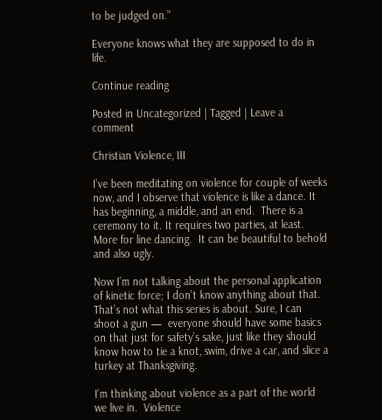to be judged on.”

Everyone knows what they are supposed to do in life.

Continue reading

Posted in Uncategorized | Tagged | Leave a comment

Christian Violence, III

I’ve been meditating on violence for couple of weeks now, and I observe that violence is like a dance. It has beginning, a middle, and an end.  There is a ceremony to it. It requires two parties, at least. More for line dancing.  It can be beautiful to behold and also ugly.

Now I’m not talking about the personal application of kinetic force; I don’t know anything about that.  That’s not what this series is about. Sure, I can shoot a gun —  everyone should have some basics on that just for safety’s sake, just like they should know how to tie a knot, swim, drive a car, and slice a turkey at Thanksgiving.

I’m thinking about violence as a part of the world we live in.  Violence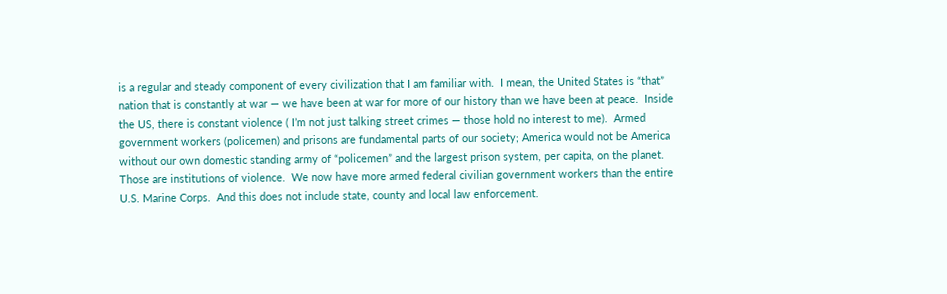is a regular and steady component of every civilization that I am familiar with.  I mean, the United States is “that” nation that is constantly at war — we have been at war for more of our history than we have been at peace.  Inside the US, there is constant violence ( I’m not just talking street crimes — those hold no interest to me).  Armed government workers (policemen) and prisons are fundamental parts of our society; America would not be America without our own domestic standing army of “policemen” and the largest prison system, per capita, on the planet.  Those are institutions of violence.  We now have more armed federal civilian government workers than the entire U.S. Marine Corps.  And this does not include state, county and local law enforcement.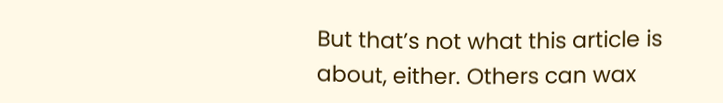But that’s not what this article is about, either. Others can wax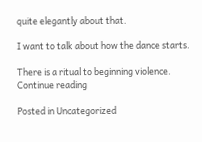quite elegantly about that.

I want to talk about how the dance starts.

There is a ritual to beginning violence. Continue reading

Posted in Uncategorized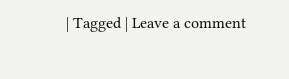| Tagged | Leave a comment